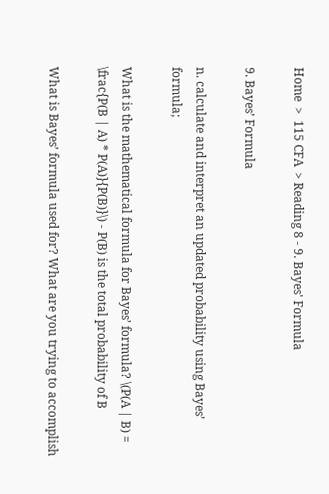Home  >  115 CFA  > Reading 8 - 9. Bayes' Formula

9. Bayes’ Formula

n. calculate and interpret an updated probability using Bayes’ formula;

What is the mathematical formula for Bayes’ formula? \(P(A | B) = \frac{P(B | A) * P(A)}{P(B)}\) - P(B) is the total probability of B

What is Bayes’ formula used for? What are you trying to accomplish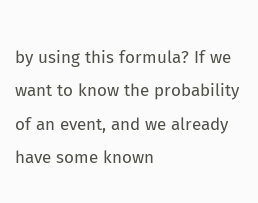by using this formula? If we want to know the probability of an event, and we already have some known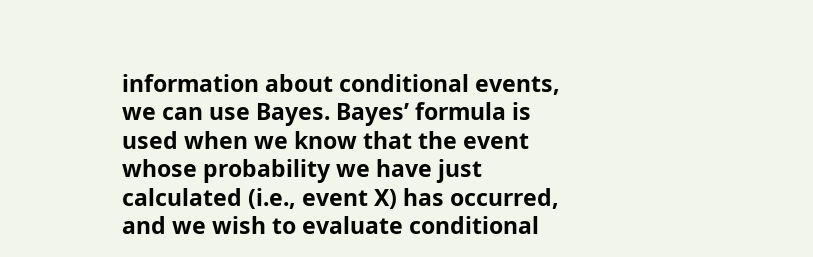information about conditional events, we can use Bayes. Bayes’ formula is used when we know that the event whose probability we have just calculated (i.e., event X) has occurred, and we wish to evaluate conditional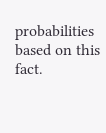probabilities based on this fact.